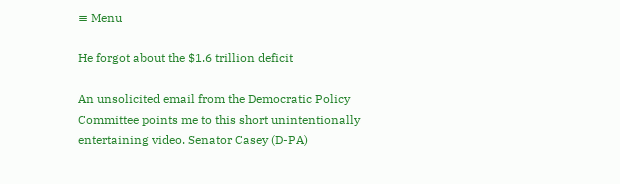≡ Menu

He forgot about the $1.6 trillion deficit

An unsolicited email from the Democratic Policy Committee points me to this short unintentionally entertaining video. Senator Casey (D-PA)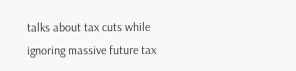talks about tax cuts while ignoring massive future tax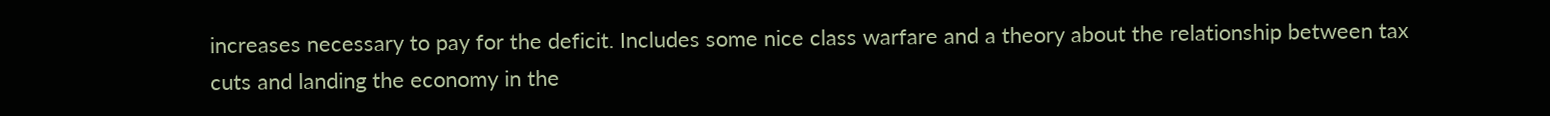increases necessary to pay for the deficit. Includes some nice class warfare and a theory about the relationship between tax cuts and landing the economy in the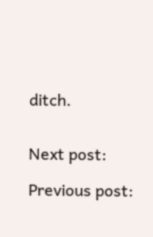ditch.


Next post:

Previous post: